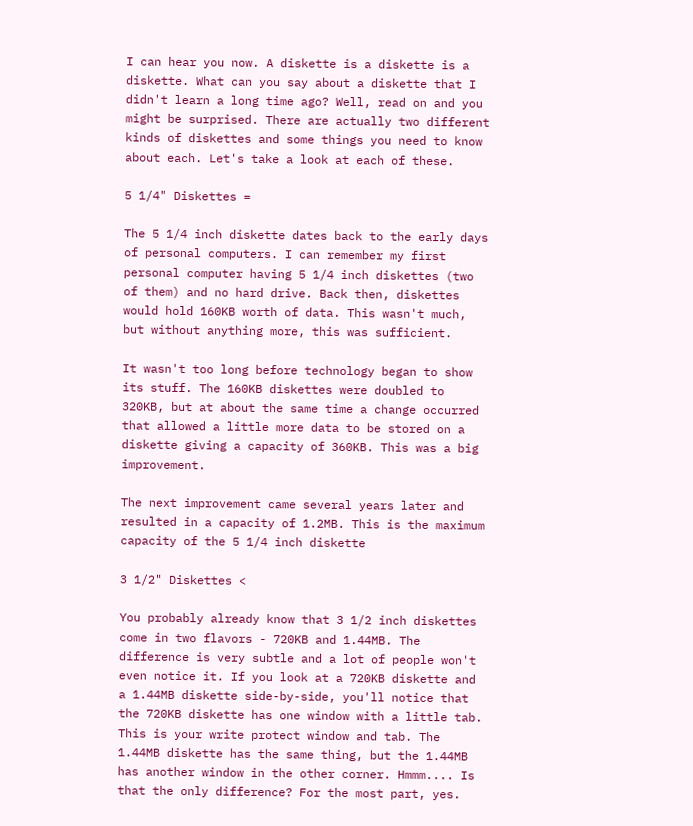I can hear you now. A diskette is a diskette is a diskette. What can you say about a diskette that I didn't learn a long time ago? Well, read on and you might be surprised. There are actually two different kinds of diskettes and some things you need to know about each. Let's take a look at each of these.

5 1/4" Diskettes =

The 5 1/4 inch diskette dates back to the early days of personal computers. I can remember my first personal computer having 5 1/4 inch diskettes (two of them) and no hard drive. Back then, diskettes would hold 160KB worth of data. This wasn't much, but without anything more, this was sufficient.

It wasn't too long before technology began to show its stuff. The 160KB diskettes were doubled to 320KB, but at about the same time a change occurred that allowed a little more data to be stored on a diskette giving a capacity of 360KB. This was a big improvement.

The next improvement came several years later and resulted in a capacity of 1.2MB. This is the maximum capacity of the 5 1/4 inch diskette

3 1/2" Diskettes <

You probably already know that 3 1/2 inch diskettes come in two flavors - 720KB and 1.44MB. The difference is very subtle and a lot of people won't even notice it. If you look at a 720KB diskette and a 1.44MB diskette side-by-side, you'll notice that the 720KB diskette has one window with a little tab. This is your write protect window and tab. The 1.44MB diskette has the same thing, but the 1.44MB has another window in the other corner. Hmmm.... Is that the only difference? For the most part, yes.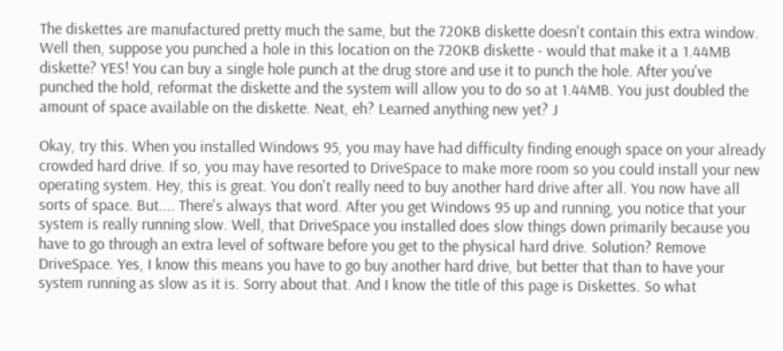The diskettes are manufactured pretty much the same, but the 720KB diskette doesn't contain this extra window. Well then, suppose you punched a hole in this location on the 720KB diskette - would that make it a 1.44MB diskette? YES! You can buy a single hole punch at the drug store and use it to punch the hole. After you've punched the hold, reformat the diskette and the system will allow you to do so at 1.44MB. You just doubled the amount of space available on the diskette. Neat, eh? Learned anything new yet? J

Okay, try this. When you installed Windows 95, you may have had difficulty finding enough space on your already crowded hard drive. If so, you may have resorted to DriveSpace to make more room so you could install your new operating system. Hey, this is great. You don't really need to buy another hard drive after all. You now have all sorts of space. But.... There's always that word. After you get Windows 95 up and running, you notice that your system is really running slow. Well, that DriveSpace you installed does slow things down primarily because you have to go through an extra level of software before you get to the physical hard drive. Solution? Remove DriveSpace. Yes, I know this means you have to go buy another hard drive, but better that than to have your system running as slow as it is. Sorry about that. And I know the title of this page is Diskettes. So what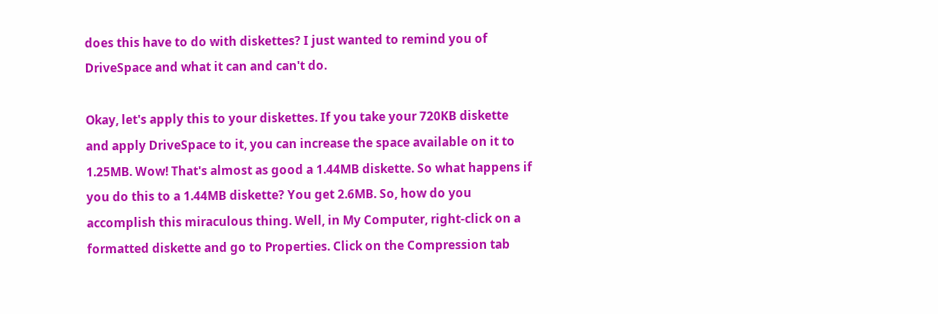does this have to do with diskettes? I just wanted to remind you of DriveSpace and what it can and can't do.

Okay, let's apply this to your diskettes. If you take your 720KB diskette and apply DriveSpace to it, you can increase the space available on it to 1.25MB. Wow! That's almost as good a 1.44MB diskette. So what happens if you do this to a 1.44MB diskette? You get 2.6MB. So, how do you accomplish this miraculous thing. Well, in My Computer, right-click on a formatted diskette and go to Properties. Click on the Compression tab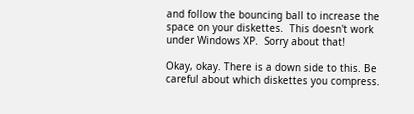and follow the bouncing ball to increase the space on your diskettes.  This doesn't work under Windows XP.  Sorry about that!

Okay, okay. There is a down side to this. Be careful about which diskettes you compress.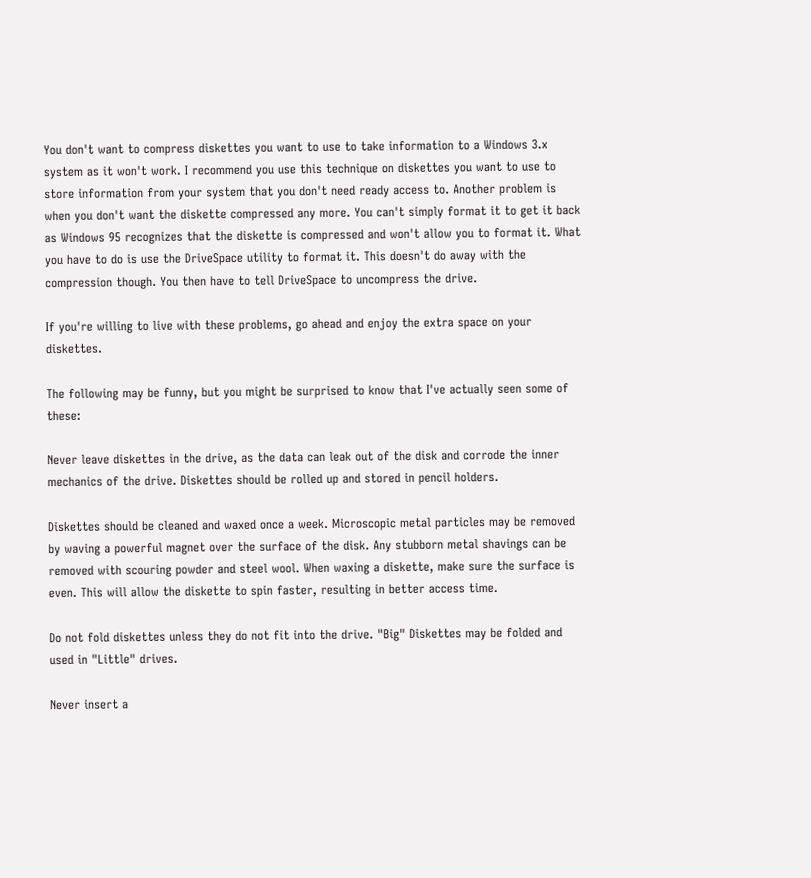You don't want to compress diskettes you want to use to take information to a Windows 3.x system as it won't work. I recommend you use this technique on diskettes you want to use to store information from your system that you don't need ready access to. Another problem is when you don't want the diskette compressed any more. You can't simply format it to get it back as Windows 95 recognizes that the diskette is compressed and won't allow you to format it. What you have to do is use the DriveSpace utility to format it. This doesn't do away with the compression though. You then have to tell DriveSpace to uncompress the drive.

If you're willing to live with these problems, go ahead and enjoy the extra space on your diskettes.

The following may be funny, but you might be surprised to know that I've actually seen some of these:

Never leave diskettes in the drive, as the data can leak out of the disk and corrode the inner mechanics of the drive. Diskettes should be rolled up and stored in pencil holders.

Diskettes should be cleaned and waxed once a week. Microscopic metal particles may be removed by waving a powerful magnet over the surface of the disk. Any stubborn metal shavings can be removed with scouring powder and steel wool. When waxing a diskette, make sure the surface is even. This will allow the diskette to spin faster, resulting in better access time.

Do not fold diskettes unless they do not fit into the drive. "Big" Diskettes may be folded and used in "Little" drives.

Never insert a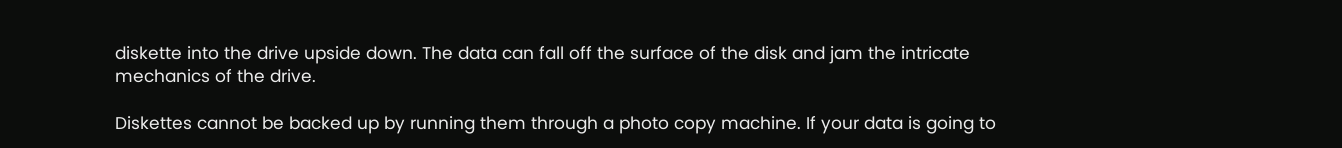diskette into the drive upside down. The data can fall off the surface of the disk and jam the intricate mechanics of the drive.

Diskettes cannot be backed up by running them through a photo copy machine. If your data is going to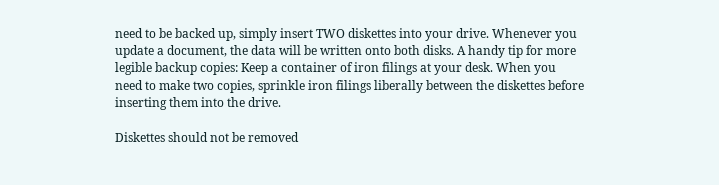need to be backed up, simply insert TWO diskettes into your drive. Whenever you update a document, the data will be written onto both disks. A handy tip for more legible backup copies: Keep a container of iron filings at your desk. When you need to make two copies, sprinkle iron filings liberally between the diskettes before inserting them into the drive.

Diskettes should not be removed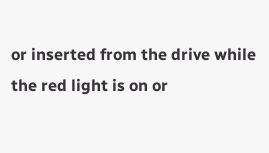or inserted from the drive while the red light is on or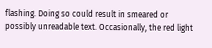flashing. Doing so could result in smeared or possibly unreadable text. Occasionally, the red light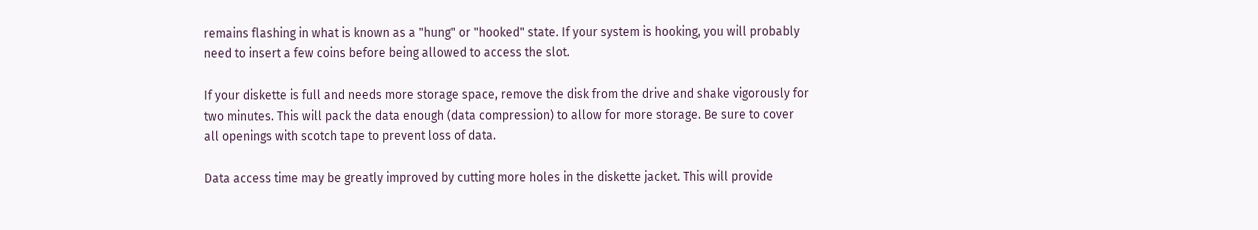remains flashing in what is known as a "hung" or "hooked" state. If your system is hooking, you will probably need to insert a few coins before being allowed to access the slot.

If your diskette is full and needs more storage space, remove the disk from the drive and shake vigorously for two minutes. This will pack the data enough (data compression) to allow for more storage. Be sure to cover all openings with scotch tape to prevent loss of data.

Data access time may be greatly improved by cutting more holes in the diskette jacket. This will provide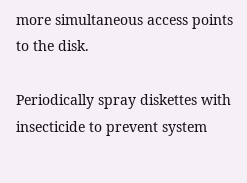more simultaneous access points to the disk.

Periodically spray diskettes with insecticide to prevent system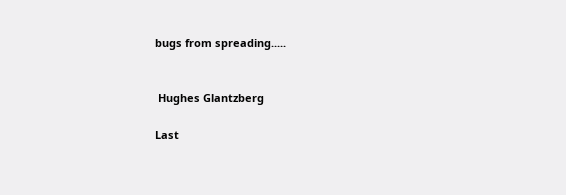bugs from spreading.....


 Hughes Glantzberg

Last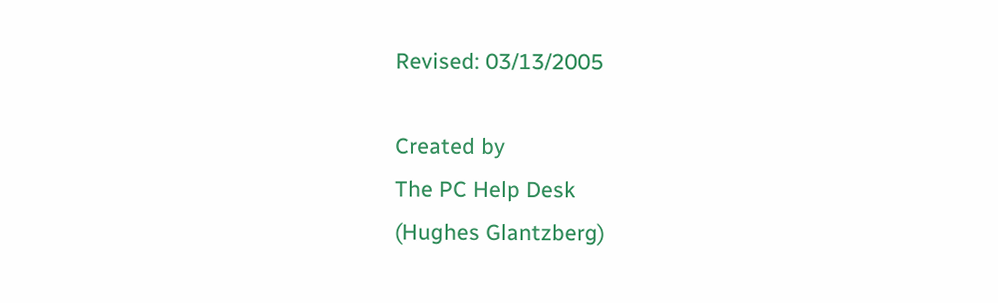Revised: 03/13/2005

Created by
The PC Help Desk
(Hughes Glantzberg)